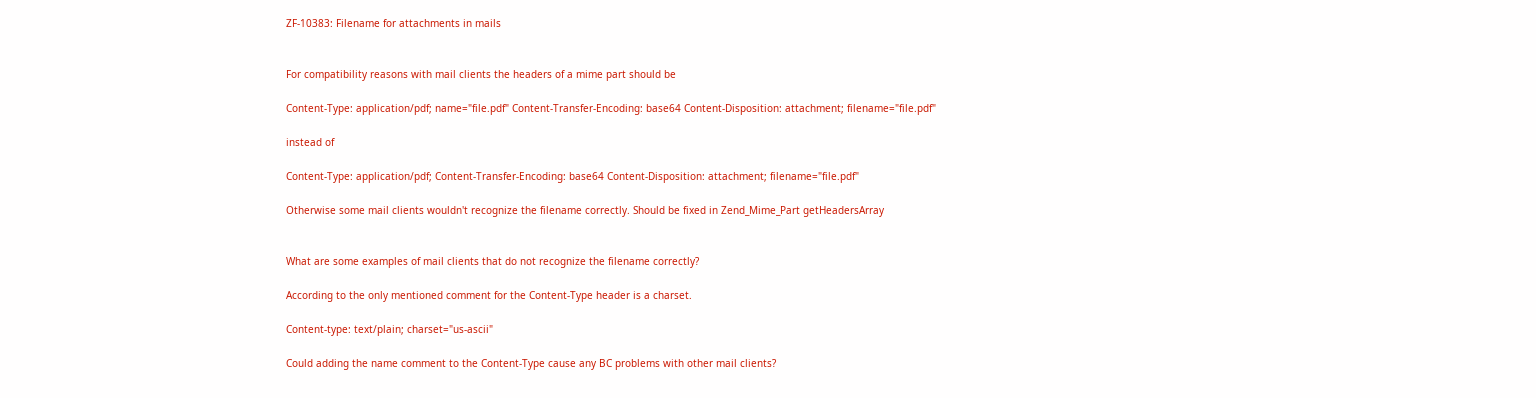ZF-10383: Filename for attachments in mails


For compatibility reasons with mail clients the headers of a mime part should be

Content-Type: application/pdf; name="file.pdf" Content-Transfer-Encoding: base64 Content-Disposition: attachment; filename="file.pdf"

instead of

Content-Type: application/pdf; Content-Transfer-Encoding: base64 Content-Disposition: attachment; filename="file.pdf"

Otherwise some mail clients wouldn't recognize the filename correctly. Should be fixed in Zend_Mime_Part getHeadersArray


What are some examples of mail clients that do not recognize the filename correctly?

According to the only mentioned comment for the Content-Type header is a charset.

Content-type: text/plain; charset="us-ascii"

Could adding the name comment to the Content-Type cause any BC problems with other mail clients?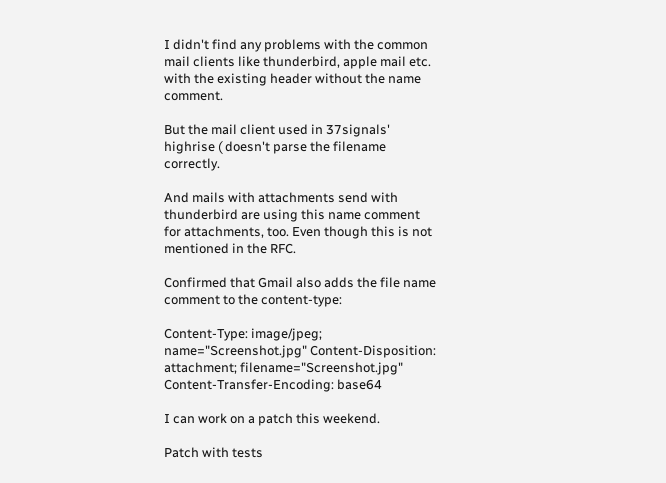I didn't find any problems with the common mail clients like thunderbird, apple mail etc. with the existing header without the name comment.

But the mail client used in 37signals' highrise ( doesn't parse the filename correctly.

And mails with attachments send with thunderbird are using this name comment for attachments, too. Even though this is not mentioned in the RFC.

Confirmed that Gmail also adds the file name comment to the content-type:

Content-Type: image/jpeg; name="Screenshot.jpg" Content-Disposition: attachment; filename="Screenshot.jpg" Content-Transfer-Encoding: base64

I can work on a patch this weekend.

Patch with tests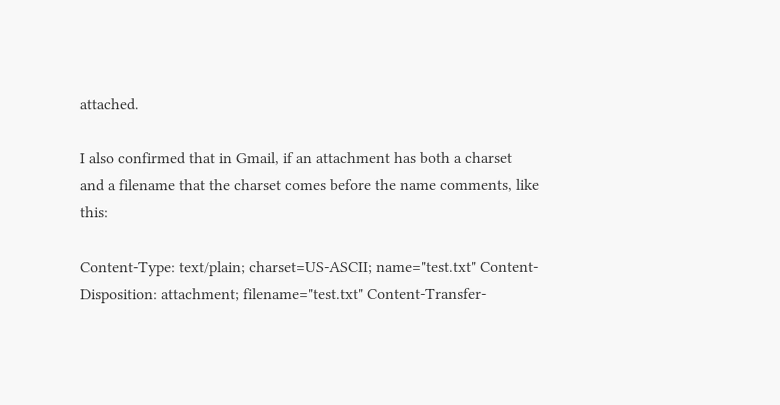attached.

I also confirmed that in Gmail, if an attachment has both a charset and a filename that the charset comes before the name comments, like this:

Content-Type: text/plain; charset=US-ASCII; name="test.txt" Content-Disposition: attachment; filename="test.txt" Content-Transfer-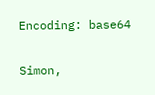Encoding: base64

Simon,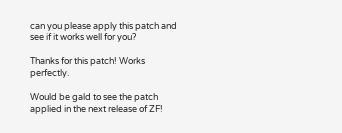can you please apply this patch and see if it works well for you?

Thanks for this patch! Works perfectly.

Would be gald to see the patch applied in the next release of ZF!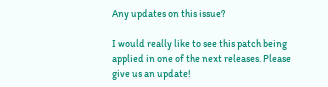Any updates on this issue?

I would really like to see this patch being applied in one of the next releases. Please give us an update!